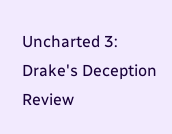Uncharted 3: Drake's Deception Review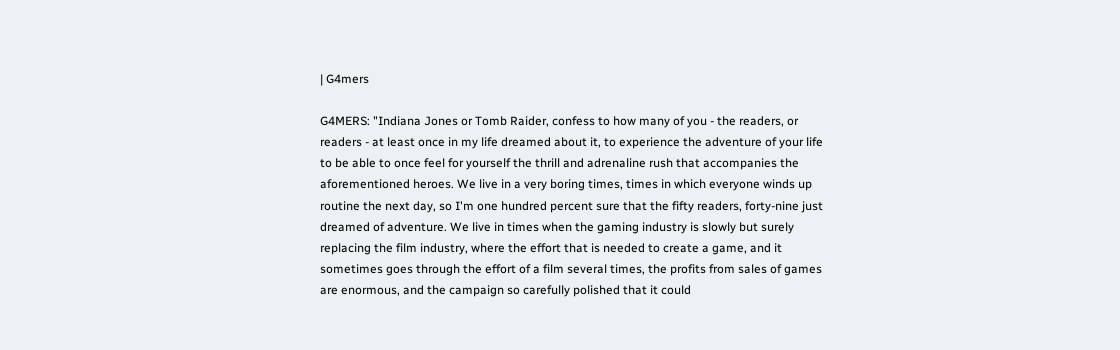| G4mers

G4MERS: "Indiana Jones or Tomb Raider, confess to how many of you - the readers, or readers - at least once in my life dreamed about it, to experience the adventure of your life to be able to once feel for yourself the thrill and adrenaline rush that accompanies the aforementioned heroes. We live in a very boring times, times in which everyone winds up routine the next day, so I'm one hundred percent sure that the fifty readers, forty-nine just dreamed of adventure. We live in times when the gaming industry is slowly but surely replacing the film industry, where the effort that is needed to create a game, and it sometimes goes through the effort of a film several times, the profits from sales of games are enormous, and the campaign so carefully polished that it could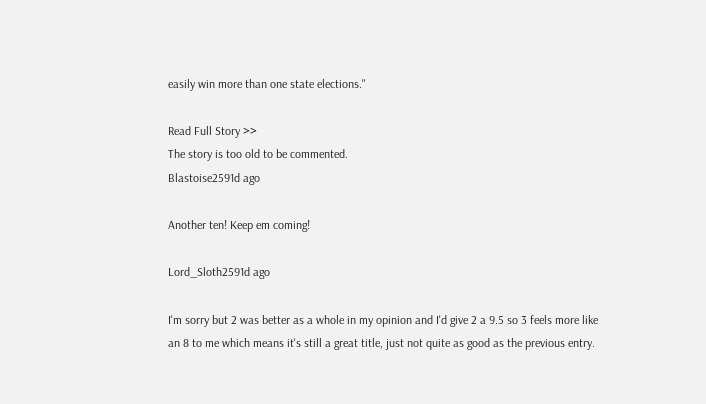easily win more than one state elections."

Read Full Story >>
The story is too old to be commented.
Blastoise2591d ago

Another ten! Keep em coming!

Lord_Sloth2591d ago

I'm sorry but 2 was better as a whole in my opinion and I'd give 2 a 9.5 so 3 feels more like an 8 to me which means it's still a great title, just not quite as good as the previous entry.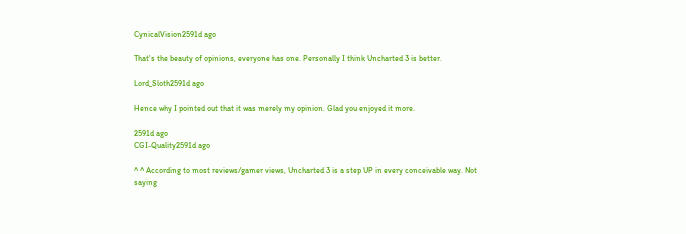CynicalVision2591d ago

That's the beauty of opinions, everyone has one. Personally I think Uncharted 3 is better.

Lord_Sloth2591d ago

Hence why I pointed out that it was merely my opinion. Glad you enjoyed it more.

2591d ago
CGI-Quality2591d ago

^ ^ According to most reviews/gamer views, Uncharted 3 is a step UP in every conceivable way. Not saying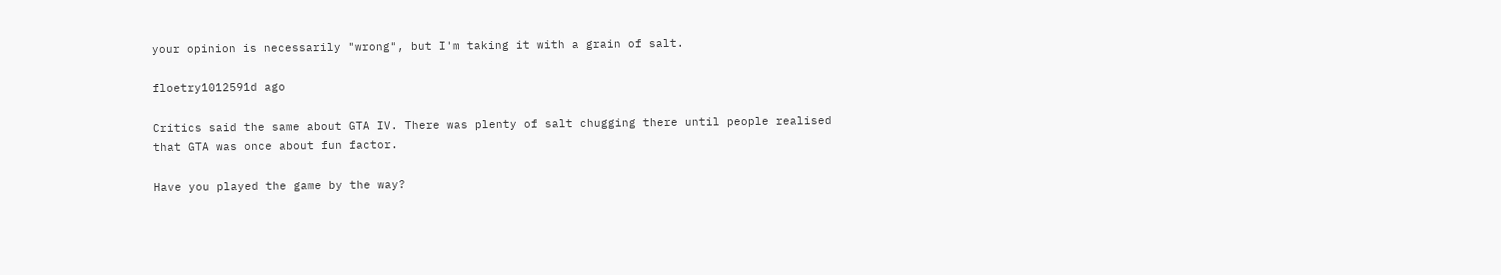your opinion is necessarily "wrong", but I'm taking it with a grain of salt.

floetry1012591d ago

Critics said the same about GTA IV. There was plenty of salt chugging there until people realised that GTA was once about fun factor.

Have you played the game by the way?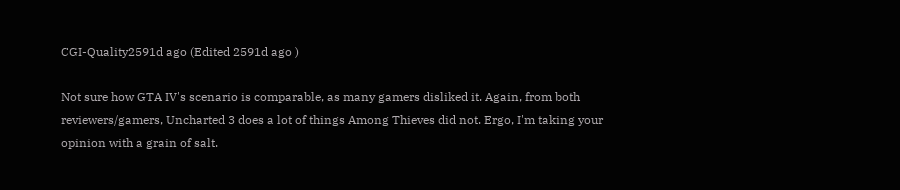CGI-Quality2591d ago (Edited 2591d ago )

Not sure how GTA IV's scenario is comparable, as many gamers disliked it. Again, from both reviewers/gamers, Uncharted 3 does a lot of things Among Thieves did not. Ergo, I'm taking your opinion with a grain of salt.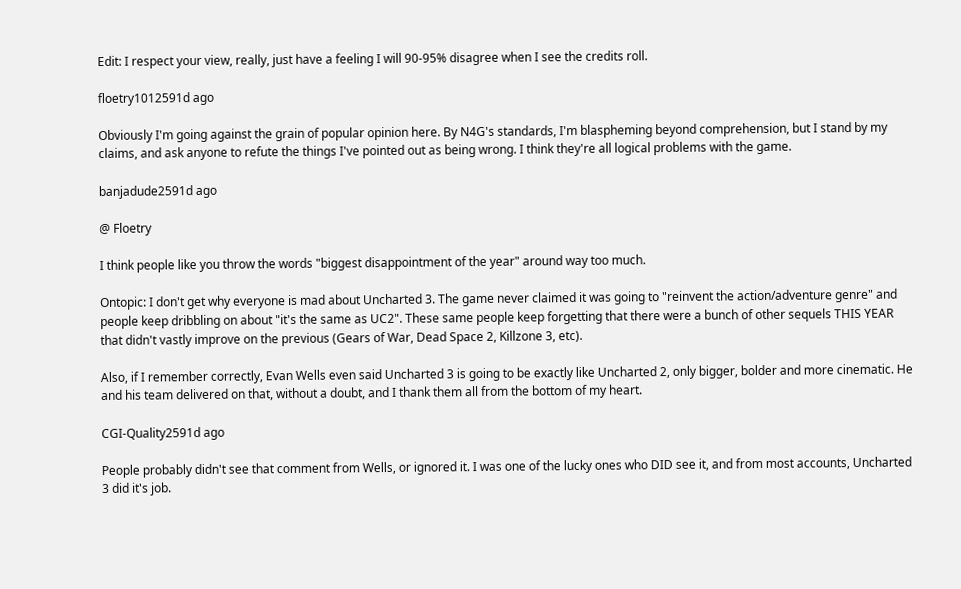Edit: I respect your view, really, just have a feeling I will 90-95% disagree when I see the credits roll.

floetry1012591d ago

Obviously I'm going against the grain of popular opinion here. By N4G's standards, I'm blaspheming beyond comprehension, but I stand by my claims, and ask anyone to refute the things I've pointed out as being wrong. I think they're all logical problems with the game.

banjadude2591d ago

@ Floetry

I think people like you throw the words "biggest disappointment of the year" around way too much.

Ontopic: I don't get why everyone is mad about Uncharted 3. The game never claimed it was going to "reinvent the action/adventure genre" and people keep dribbling on about "it's the same as UC2". These same people keep forgetting that there were a bunch of other sequels THIS YEAR that didn't vastly improve on the previous (Gears of War, Dead Space 2, Killzone 3, etc).

Also, if I remember correctly, Evan Wells even said Uncharted 3 is going to be exactly like Uncharted 2, only bigger, bolder and more cinematic. He and his team delivered on that, without a doubt, and I thank them all from the bottom of my heart.

CGI-Quality2591d ago

People probably didn't see that comment from Wells, or ignored it. I was one of the lucky ones who DID see it, and from most accounts, Uncharted 3 did it's job.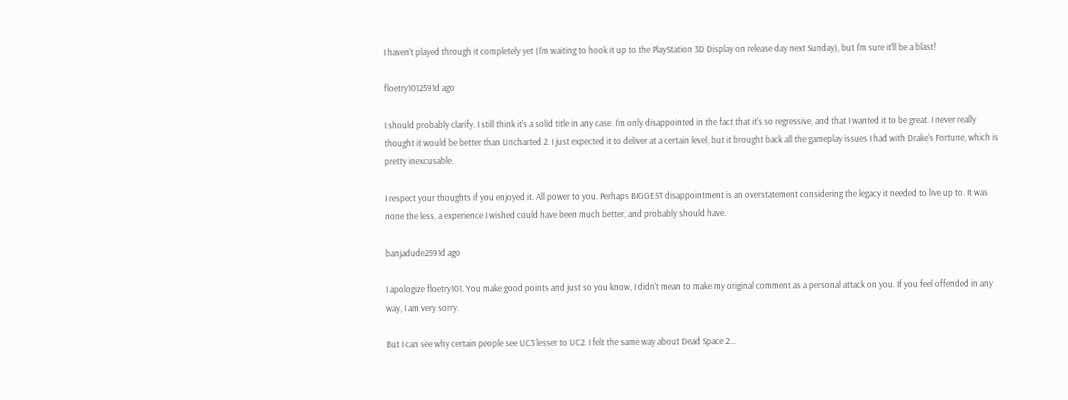I haven't played through it completely yet (I'm waiting to hook it up to the PlayStation 3D Display on release day next Sunday), but I'm sure it'll be a blast!

floetry1012591d ago

I should probably clarify. I still think it's a solid title in any case. I'm only disappointed in the fact that it's so regressive, and that I wanted it to be great. I never really thought it would be better than Uncharted 2. I just expected it to deliver at a certain level, but it brought back all the gameplay issues I had with Drake's Fortune, which is pretty inexcusable.

I respect your thoughts if you enjoyed it. All power to you. Perhaps BIGGEST disappointment is an overstatement considering the legacy it needed to live up to. It was none the less, a experience I wished could have been much better, and probably should have.

banjadude2591d ago

I apologize floetry101. You make good points and just so you know, I didn't mean to make my original comment as a personal attack on you. If you feel offended in any way, I am very sorry.

But I can see why certain people see UC3 lesser to UC2. I felt the same way about Dead Space 2...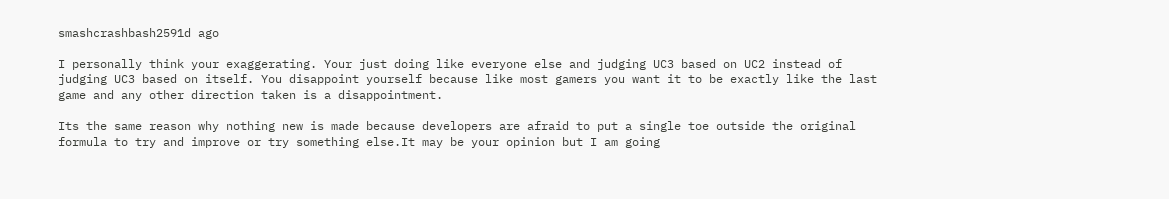smashcrashbash2591d ago

I personally think your exaggerating. Your just doing like everyone else and judging UC3 based on UC2 instead of judging UC3 based on itself. You disappoint yourself because like most gamers you want it to be exactly like the last game and any other direction taken is a disappointment.

Its the same reason why nothing new is made because developers are afraid to put a single toe outside the original formula to try and improve or try something else.It may be your opinion but I am going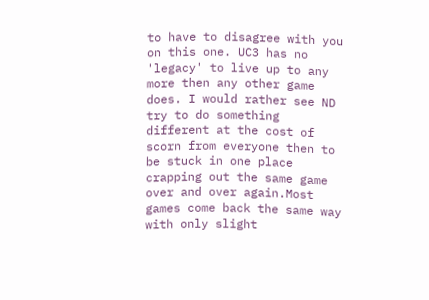to have to disagree with you on this one. UC3 has no 'legacy' to live up to any more then any other game does. I would rather see ND try to do something different at the cost of scorn from everyone then to be stuck in one place crapping out the same game over and over again.Most games come back the same way with only slight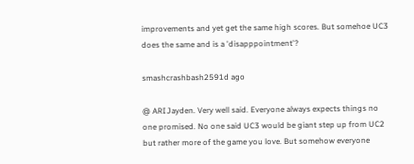improvements and yet get the same high scores. But somehoe UC3 does the same and is a 'disapppointment'?

smashcrashbash2591d ago

@ ARIJayden. Very well said. Everyone always expects things no one promised. No one said UC3 would be giant step up from UC2 but rather more of the game you love. But somehow everyone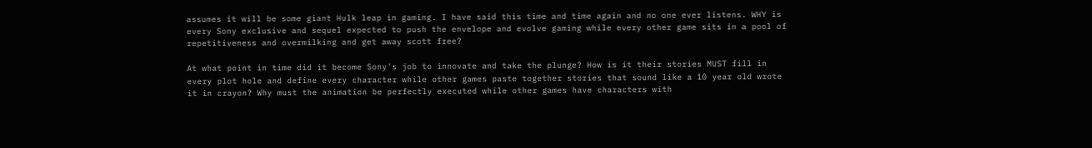assumes it will be some giant Hulk leap in gaming. I have said this time and time again and no one ever listens. WHY is every Sony exclusive and sequel expected to push the envelope and evolve gaming while every other game sits in a pool of repetitiveness and overmilking and get away scott free?

At what point in time did it become Sony's job to innovate and take the plunge? How is it their stories MUST fill in every plot hole and define every character while other games paste together stories that sound like a 10 year old wrote it in crayon? Why must the animation be perfectly executed while other games have characters with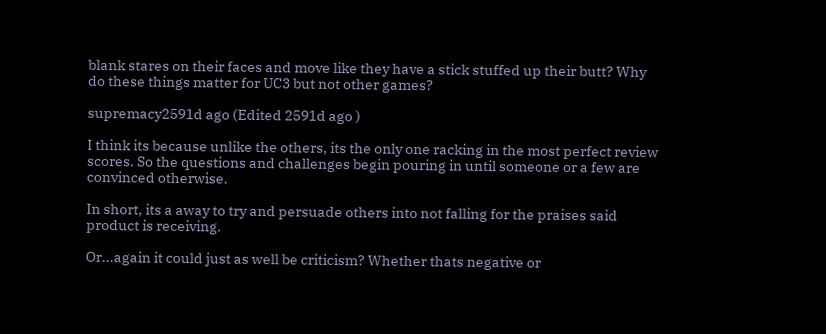blank stares on their faces and move like they have a stick stuffed up their butt? Why do these things matter for UC3 but not other games?

supremacy2591d ago (Edited 2591d ago )

I think its because unlike the others, its the only one racking in the most perfect review scores. So the questions and challenges begin pouring in until someone or a few are convinced otherwise.

In short, its a away to try and persuade others into not falling for the praises said product is receiving.

Or...again it could just as well be criticism? Whether thats negative or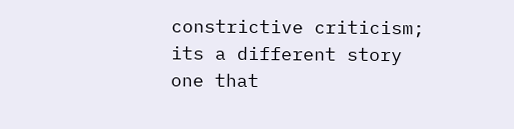constrictive criticism; its a different story one that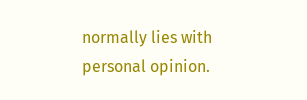normally lies with personal opinion.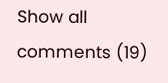Show all comments (19)